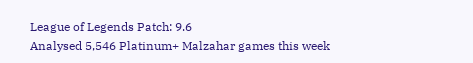League of Legends Patch: 9.6
Analysed 5,546 Platinum+ Malzahar games this week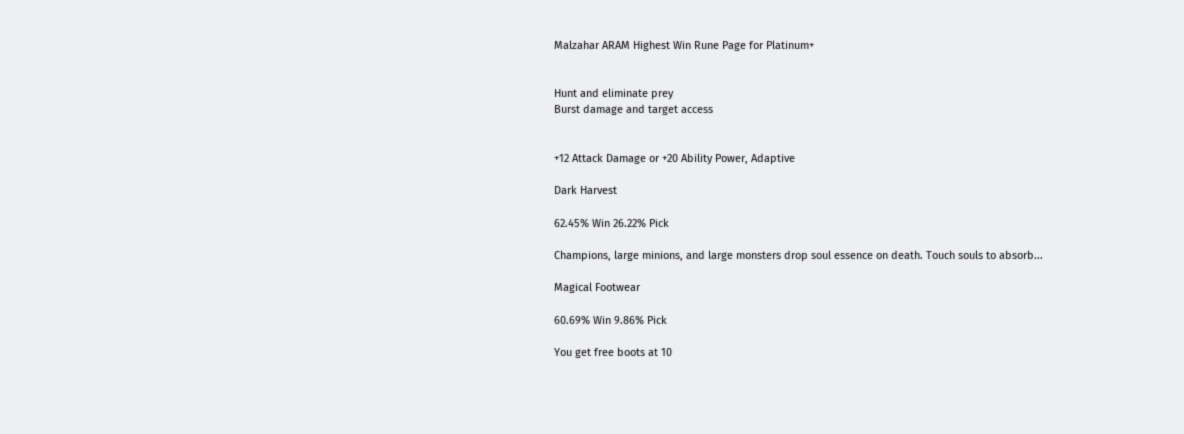Malzahar ARAM Highest Win Rune Page for Platinum+


Hunt and eliminate prey
Burst damage and target access


+12 Attack Damage or +20 Ability Power, Adaptive

Dark Harvest

62.45% Win 26.22% Pick

Champions, large minions, and large monsters drop soul essence on death. Touch souls to absorb...

Magical Footwear

60.69% Win 9.86% Pick

You get free boots at 10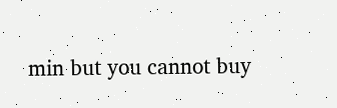min but you cannot buy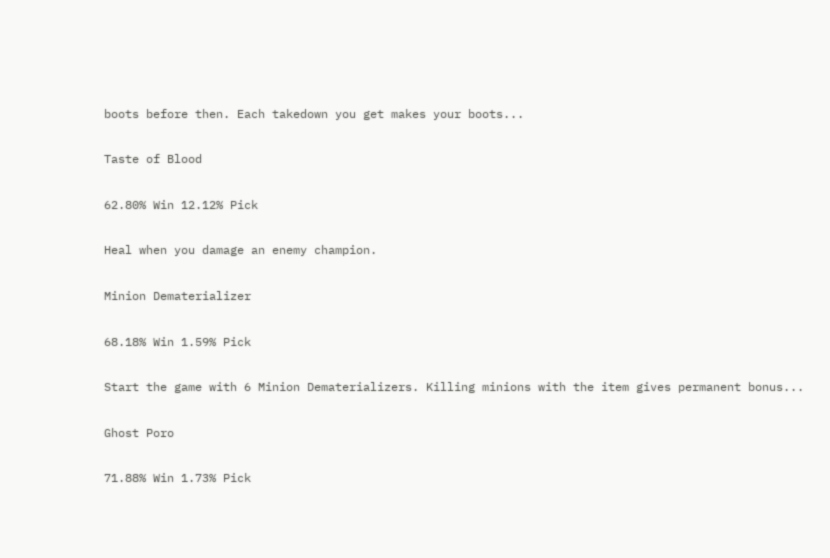boots before then. Each takedown you get makes your boots...

Taste of Blood

62.80% Win 12.12% Pick

Heal when you damage an enemy champion.

Minion Dematerializer

68.18% Win 1.59% Pick

Start the game with 6 Minion Dematerializers. Killing minions with the item gives permanent bonus...

Ghost Poro

71.88% Win 1.73% Pick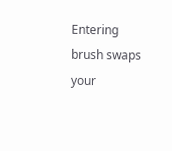Entering brush swaps your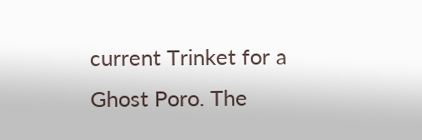current Trinket for a Ghost Poro. The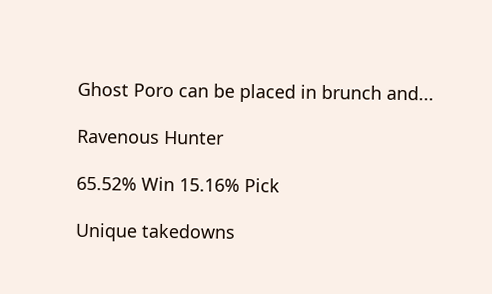Ghost Poro can be placed in brunch and...

Ravenous Hunter

65.52% Win 15.16% Pick

Unique takedowns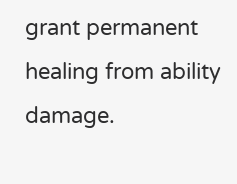grant permanent healing from ability damage.